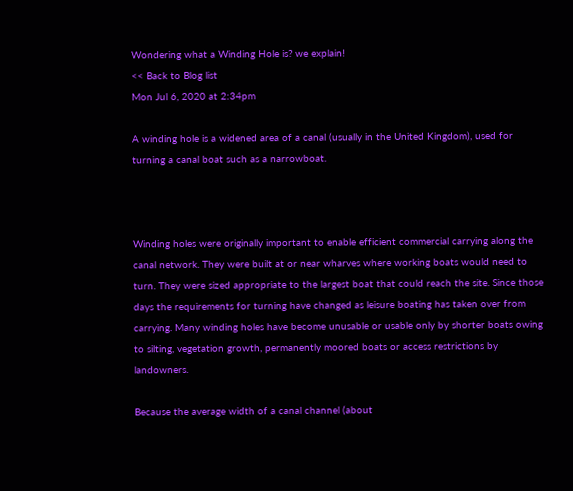Wondering what a Winding Hole is? we explain!
<< Back to Blog list
Mon Jul 6, 2020 at 2:34pm

A winding hole is a widened area of a canal (usually in the United Kingdom), used for turning a canal boat such as a narrowboat.



Winding holes were originally important to enable efficient commercial carrying along the canal network. They were built at or near wharves where working boats would need to turn. They were sized appropriate to the largest boat that could reach the site. Since those days the requirements for turning have changed as leisure boating has taken over from carrying. Many winding holes have become unusable or usable only by shorter boats owing to silting, vegetation growth, permanently moored boats or access restrictions by landowners.

Because the average width of a canal channel (about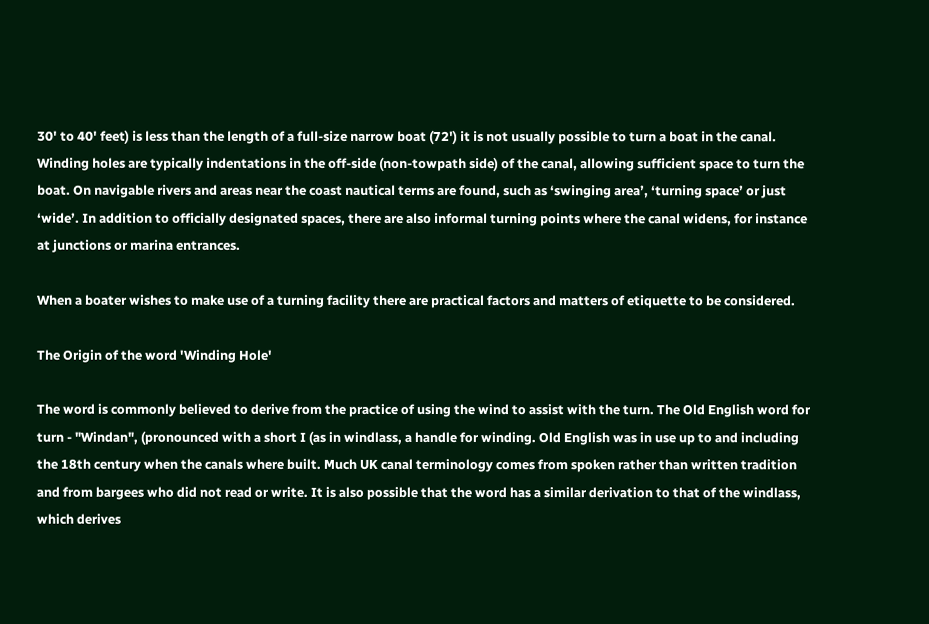30' to 40' feet) is less than the length of a full-size narrow boat (72') it is not usually possible to turn a boat in the canal. Winding holes are typically indentations in the off-side (non-towpath side) of the canal, allowing sufficient space to turn the boat. On navigable rivers and areas near the coast nautical terms are found, such as ‘swinging area’, ‘turning space’ or just ‘wide’. In addition to officially designated spaces, there are also informal turning points where the canal widens, for instance at junctions or marina entrances.

When a boater wishes to make use of a turning facility there are practical factors and matters of etiquette to be considered.

The Origin of the word 'Winding Hole'

The word is commonly believed to derive from the practice of using the wind to assist with the turn. The Old English word for turn - "Windan", (pronounced with a short I (as in windlass, a handle for winding. Old English was in use up to and including the 18th century when the canals where built. Much UK canal terminology comes from spoken rather than written tradition and from bargees who did not read or write. It is also possible that the word has a similar derivation to that of the windlass, which derives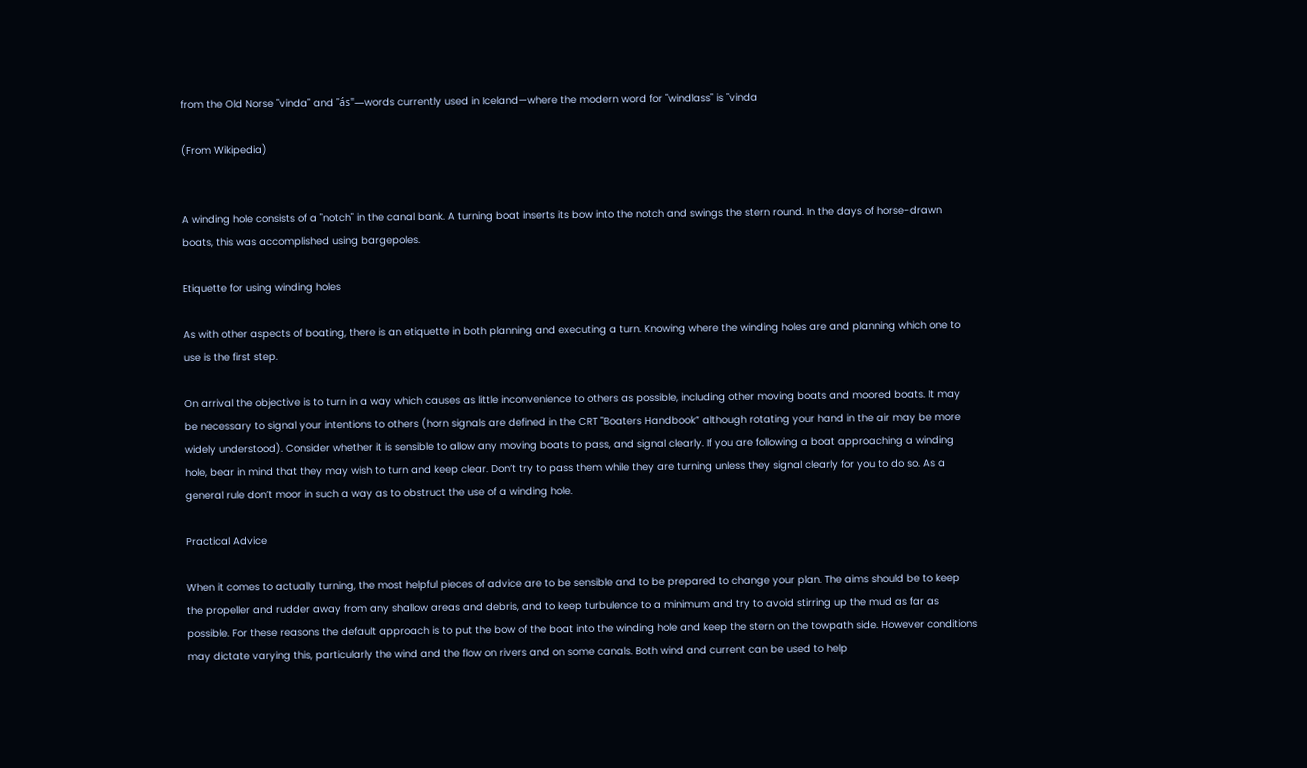from the Old Norse "vinda" and "ás"—words currently used in Iceland—where the modern word for "windlass" is "vinda

(From Wikipedia)


A winding hole consists of a "notch" in the canal bank. A turning boat inserts its bow into the notch and swings the stern round. In the days of horse-drawn boats, this was accomplished using bargepoles.

Etiquette for using winding holes

As with other aspects of boating, there is an etiquette in both planning and executing a turn. Knowing where the winding holes are and planning which one to use is the first step.

On arrival the objective is to turn in a way which causes as little inconvenience to others as possible, including other moving boats and moored boats. It may be necessary to signal your intentions to others (horn signals are defined in the CRT "Boaters Handbook” although rotating your hand in the air may be more widely understood). Consider whether it is sensible to allow any moving boats to pass, and signal clearly. If you are following a boat approaching a winding hole, bear in mind that they may wish to turn and keep clear. Don’t try to pass them while they are turning unless they signal clearly for you to do so. As a general rule don’t moor in such a way as to obstruct the use of a winding hole.

Practical Advice

When it comes to actually turning, the most helpful pieces of advice are to be sensible and to be prepared to change your plan. The aims should be to keep the propeller and rudder away from any shallow areas and debris, and to keep turbulence to a minimum and try to avoid stirring up the mud as far as possible. For these reasons the default approach is to put the bow of the boat into the winding hole and keep the stern on the towpath side. However conditions may dictate varying this, particularly the wind and the flow on rivers and on some canals. Both wind and current can be used to help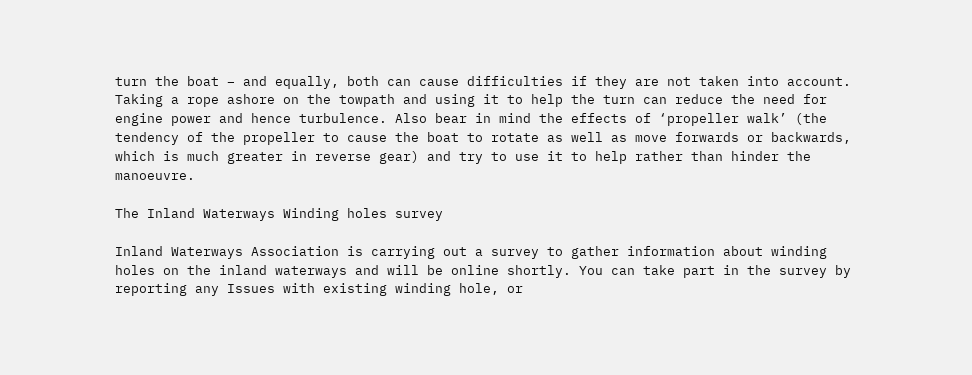turn the boat – and equally, both can cause difficulties if they are not taken into account. Taking a rope ashore on the towpath and using it to help the turn can reduce the need for engine power and hence turbulence. Also bear in mind the effects of ‘propeller walk’ (the tendency of the propeller to cause the boat to rotate as well as move forwards or backwards, which is much greater in reverse gear) and try to use it to help rather than hinder the manoeuvre.

The Inland Waterways Winding holes survey

Inland Waterways Association is carrying out a survey to gather information about winding holes on the inland waterways and will be online shortly. You can take part in the survey by reporting any Issues with existing winding hole, or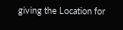giving the Location for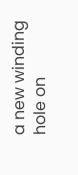a new winding hole on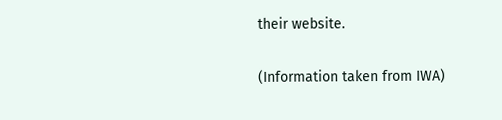their website.

(Information taken from IWA)